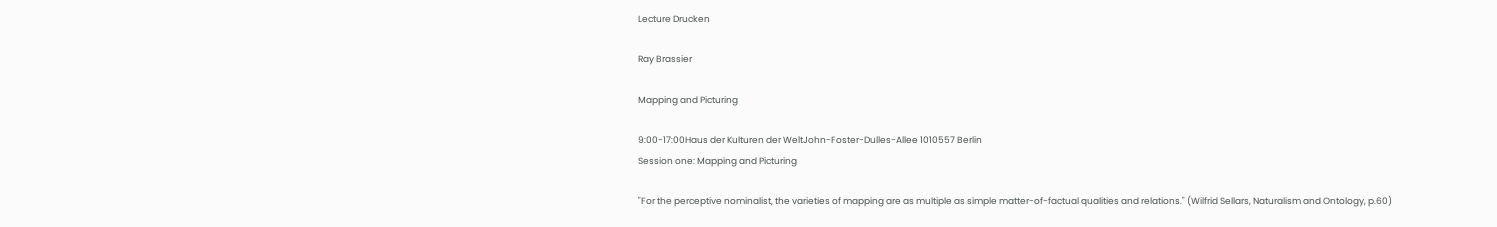Lecture Drucken

Ray Brassier

Mapping and Picturing

9:00-17:00Haus der Kulturen der WeltJohn-Foster-Dulles-Allee 1010557 Berlin
Session one: Mapping and Picturing

"For the perceptive nominalist, the varieties of mapping are as multiple as simple matter-of-factual qualities and relations." (Wilfrid Sellars, Naturalism and Ontology, p.60)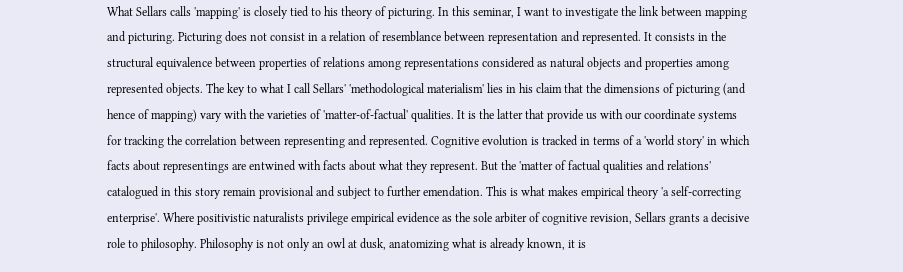What Sellars calls 'mapping' is closely tied to his theory of picturing. In this seminar, I want to investigate the link between mapping and picturing. Picturing does not consist in a relation of resemblance between representation and represented. It consists in the structural equivalence between properties of relations among representations considered as natural objects and properties among represented objects. The key to what I call Sellars' 'methodological materialism' lies in his claim that the dimensions of picturing (and hence of mapping) vary with the varieties of 'matter-of-factual' qualities. It is the latter that provide us with our coordinate systems for tracking the correlation between representing and represented. Cognitive evolution is tracked in terms of a 'world story' in which facts about representings are entwined with facts about what they represent. But the 'matter of factual qualities and relations' catalogued in this story remain provisional and subject to further emendation. This is what makes empirical theory 'a self-correcting enterprise'. Where positivistic naturalists privilege empirical evidence as the sole arbiter of cognitive revision, Sellars grants a decisive role to philosophy. Philosophy is not only an owl at dusk, anatomizing what is already known, it is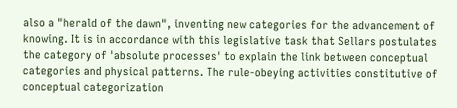also a "herald of the dawn", inventing new categories for the advancement of knowing. It is in accordance with this legislative task that Sellars postulates the category of 'absolute processes' to explain the link between conceptual categories and physical patterns. The rule-obeying activities constitutive of conceptual categorization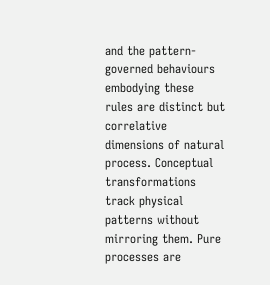and the pattern-governed behaviours embodying these rules are distinct but correlative dimensions of natural process. Conceptual transformations track physical patterns without mirroring them. Pure processes are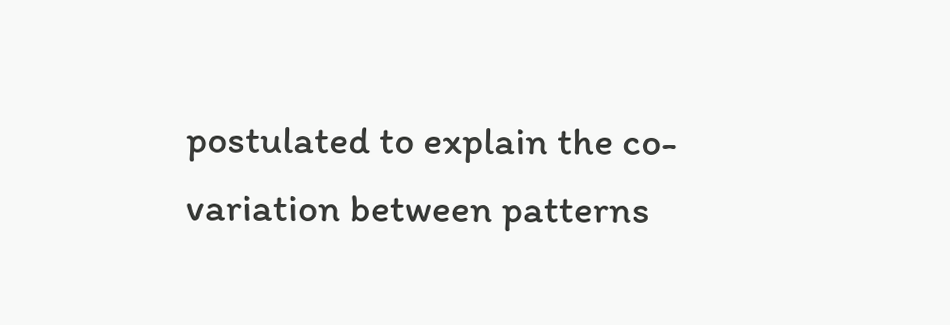postulated to explain the co-variation between patterns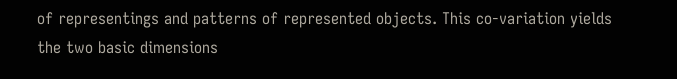of representings and patterns of represented objects. This co-variation yields the two basic dimensions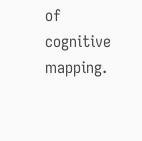of cognitive mapping.